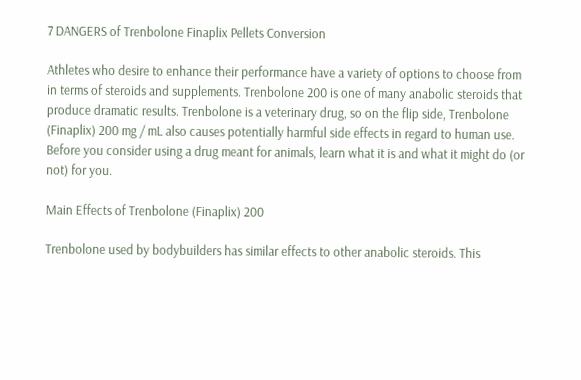7 DANGERS of Trenbolone Finaplix Pellets Conversion

Athletes who desire to enhance their performance have a variety of options to choose from in terms of steroids and supplements. Trenbolone 200 is one of many anabolic steroids that produce dramatic results. Trenbolone is a veterinary drug, so on the flip side, Trenbolone (Finaplix) 200 mg / mL also causes potentially harmful side effects in regard to human use. Before you consider using a drug meant for animals, learn what it is and what it might do (or not) for you.

Main Effects of Trenbolone (Finaplix) 200

Trenbolone used by bodybuilders has similar effects to other anabolic steroids. This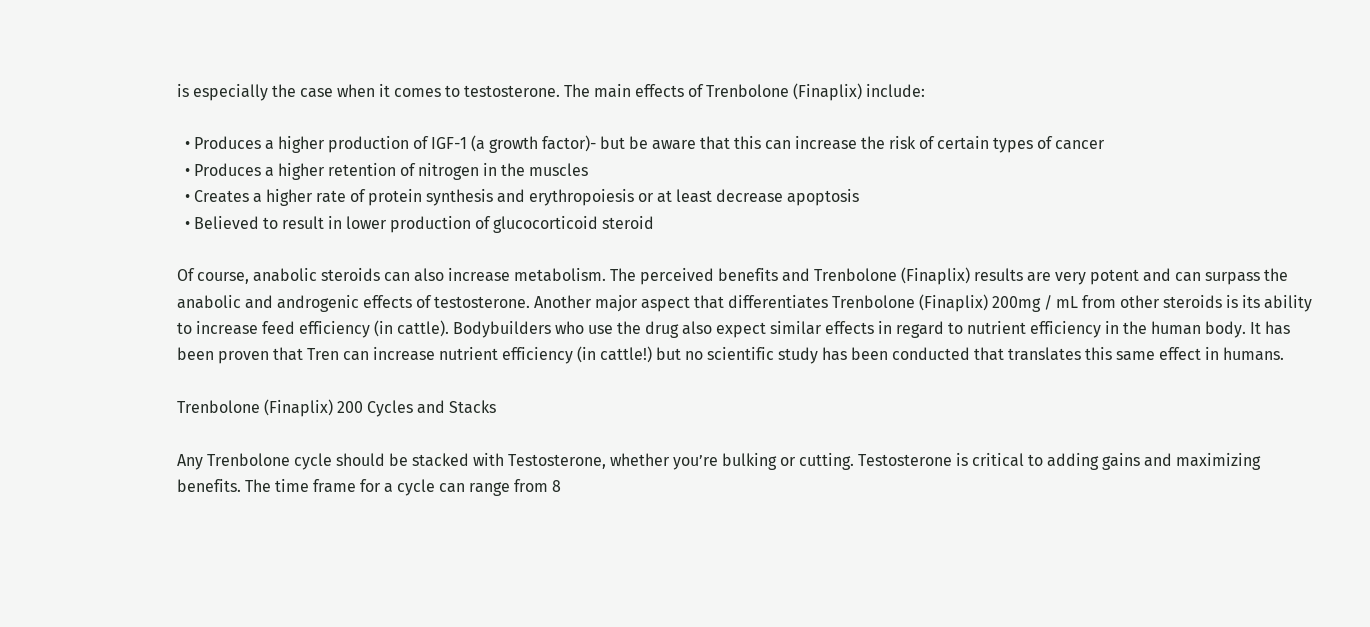is especially the case when it comes to testosterone. The main effects of Trenbolone (Finaplix) include:

  • Produces a higher production of IGF-1 (a growth factor)- but be aware that this can increase the risk of certain types of cancer
  • Produces a higher retention of nitrogen in the muscles
  • Creates a higher rate of protein synthesis and erythropoiesis or at least decrease apoptosis
  • Believed to result in lower production of glucocorticoid steroid

Of course, anabolic steroids can also increase metabolism. The perceived benefits and Trenbolone (Finaplix) results are very potent and can surpass the anabolic and androgenic effects of testosterone. Another major aspect that differentiates Trenbolone (Finaplix) 200mg / mL from other steroids is its ability to increase feed efficiency (in cattle). Bodybuilders who use the drug also expect similar effects in regard to nutrient efficiency in the human body. It has been proven that Tren can increase nutrient efficiency (in cattle!) but no scientific study has been conducted that translates this same effect in humans.

Trenbolone (Finaplix) 200 Cycles and Stacks

Any Trenbolone cycle should be stacked with Testosterone, whether you’re bulking or cutting. Testosterone is critical to adding gains and maximizing benefits. The time frame for a cycle can range from 8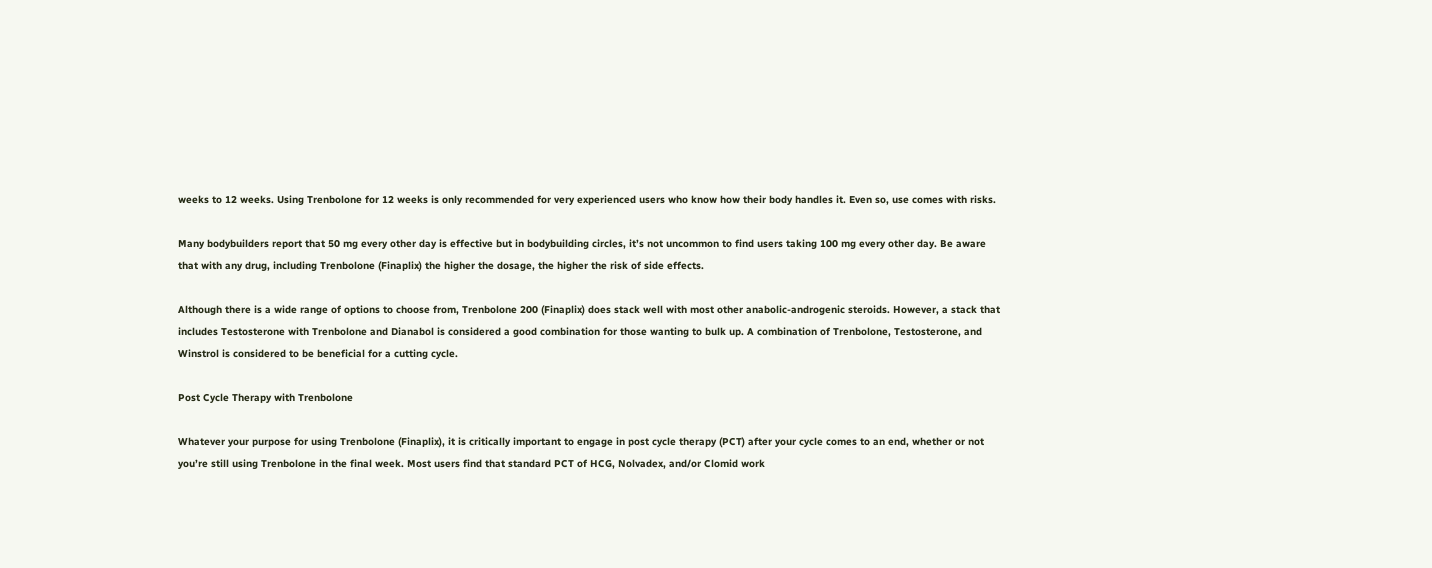weeks to 12 weeks. Using Trenbolone for 12 weeks is only recommended for very experienced users who know how their body handles it. Even so, use comes with risks.

Many bodybuilders report that 50 mg every other day is effective but in bodybuilding circles, it’s not uncommon to find users taking 100 mg every other day. Be aware that with any drug, including Trenbolone (Finaplix) the higher the dosage, the higher the risk of side effects.

Although there is a wide range of options to choose from, Trenbolone 200 (Finaplix) does stack well with most other anabolic-androgenic steroids. However, a stack that includes Testosterone with Trenbolone and Dianabol is considered a good combination for those wanting to bulk up. A combination of Trenbolone, Testosterone, and Winstrol is considered to be beneficial for a cutting cycle.

Post Cycle Therapy with Trenbolone

Whatever your purpose for using Trenbolone (Finaplix), it is critically important to engage in post cycle therapy (PCT) after your cycle comes to an end, whether or not you’re still using Trenbolone in the final week. Most users find that standard PCT of HCG, Nolvadex, and/or Clomid work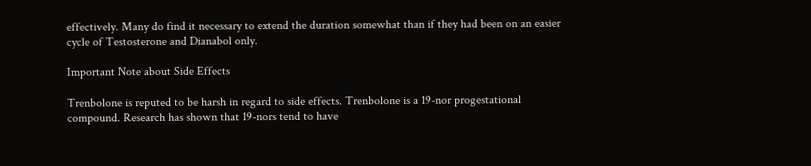effectively. Many do find it necessary to extend the duration somewhat than if they had been on an easier cycle of Testosterone and Dianabol only.

Important Note about Side Effects

Trenbolone is reputed to be harsh in regard to side effects. Trenbolone is a 19-nor progestational compound. Research has shown that 19-nors tend to have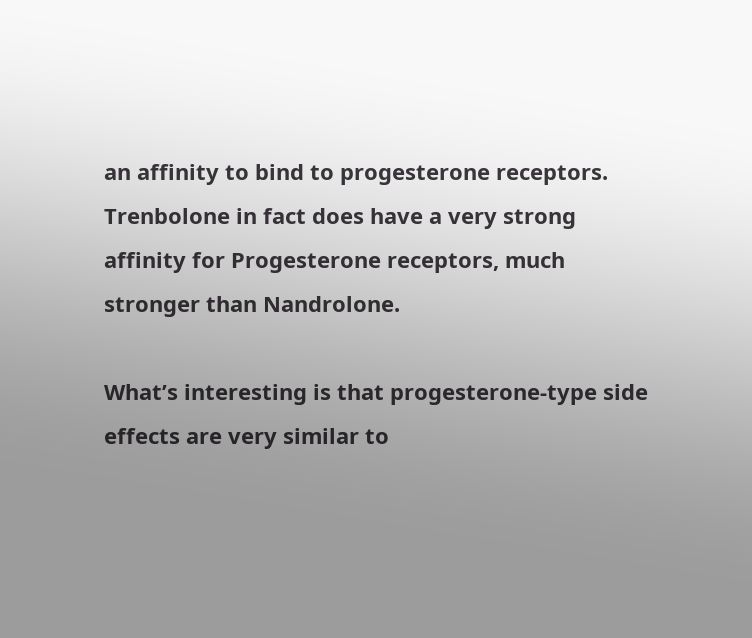an affinity to bind to progesterone receptors. Trenbolone in fact does have a very strong affinity for Progesterone receptors, much stronger than Nandrolone.

What’s interesting is that progesterone-type side effects are very similar to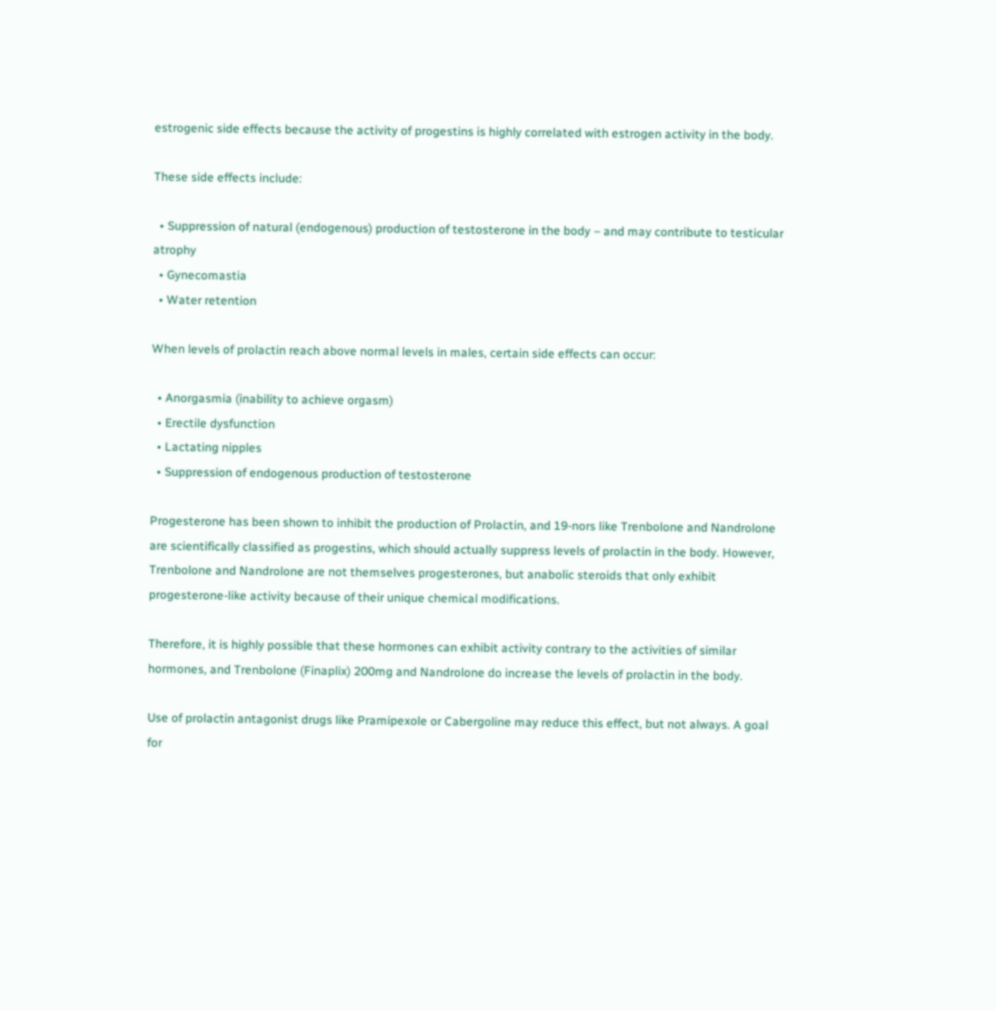estrogenic side effects because the activity of progestins is highly correlated with estrogen activity in the body.

These side effects include:

  • Suppression of natural (endogenous) production of testosterone in the body – and may contribute to testicular atrophy
  • Gynecomastia
  • Water retention

When levels of prolactin reach above normal levels in males, certain side effects can occur:

  • Anorgasmia (inability to achieve orgasm)
  • Erectile dysfunction
  • Lactating nipples
  • Suppression of endogenous production of testosterone

Progesterone has been shown to inhibit the production of Prolactin, and 19-nors like Trenbolone and Nandrolone are scientifically classified as progestins, which should actually suppress levels of prolactin in the body. However, Trenbolone and Nandrolone are not themselves progesterones, but anabolic steroids that only exhibit progesterone-like activity because of their unique chemical modifications.

Therefore, it is highly possible that these hormones can exhibit activity contrary to the activities of similar hormones, and Trenbolone (Finaplix) 200mg and Nandrolone do increase the levels of prolactin in the body.

Use of prolactin antagonist drugs like Pramipexole or Cabergoline may reduce this effect, but not always. A goal for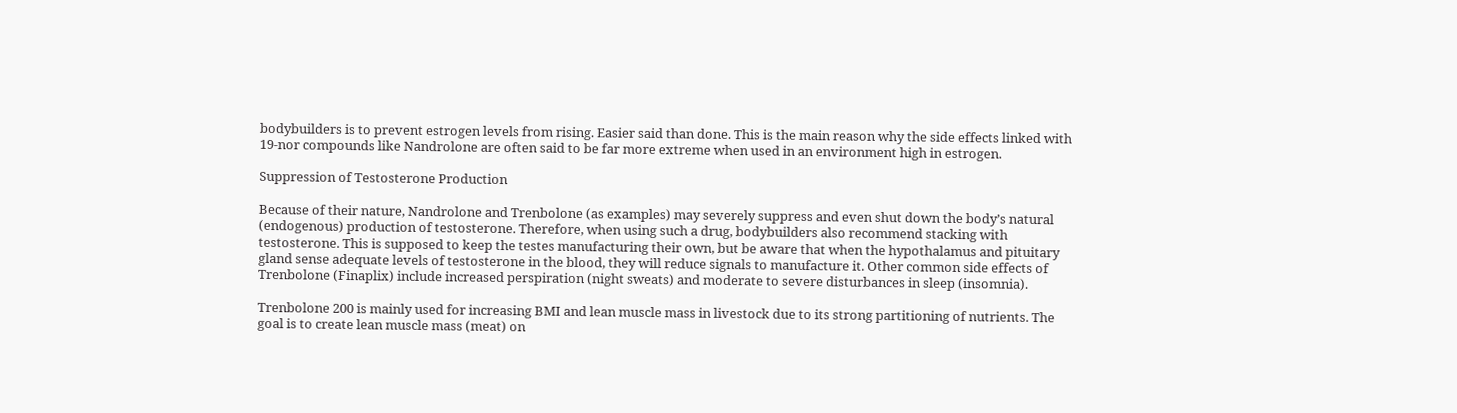bodybuilders is to prevent estrogen levels from rising. Easier said than done. This is the main reason why the side effects linked with 19-nor compounds like Nandrolone are often said to be far more extreme when used in an environment high in estrogen.

Suppression of Testosterone Production

Because of their nature, Nandrolone and Trenbolone (as examples) may severely suppress and even shut down the body’s natural (endogenous) production of testosterone. Therefore, when using such a drug, bodybuilders also recommend stacking with testosterone. This is supposed to keep the testes manufacturing their own, but be aware that when the hypothalamus and pituitary gland sense adequate levels of testosterone in the blood, they will reduce signals to manufacture it. Other common side effects of Trenbolone (Finaplix) include increased perspiration (night sweats) and moderate to severe disturbances in sleep (insomnia).

Trenbolone 200 is mainly used for increasing BMI and lean muscle mass in livestock due to its strong partitioning of nutrients. The goal is to create lean muscle mass (meat) on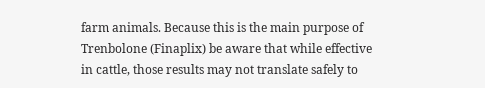farm animals. Because this is the main purpose of Trenbolone (Finaplix) be aware that while effective in cattle, those results may not translate safely to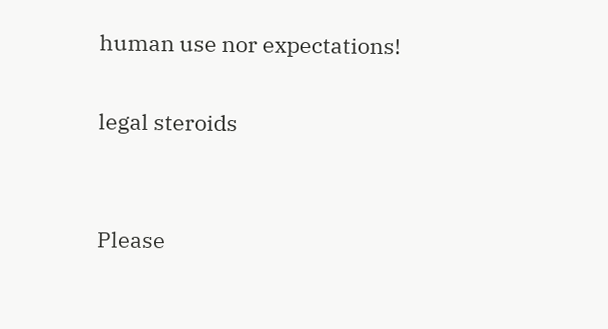human use nor expectations!

legal steroids


Please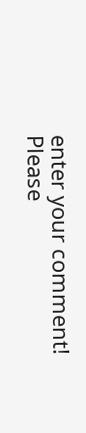enter your comment!
Please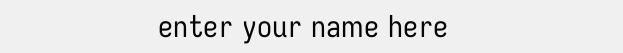enter your name here